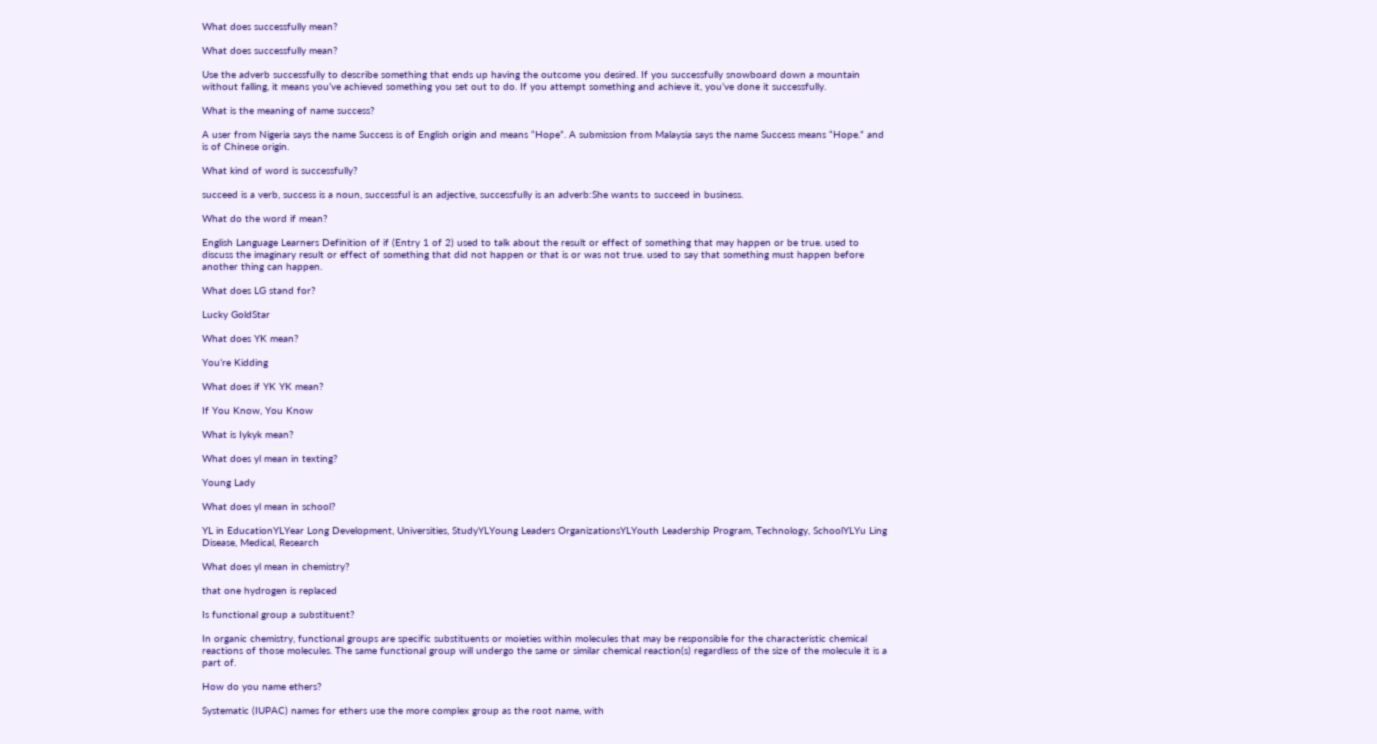What does successfully mean?

What does successfully mean?

Use the adverb successfully to describe something that ends up having the outcome you desired. If you successfully snowboard down a mountain without falling, it means you’ve achieved something you set out to do. If you attempt something and achieve it, you’ve done it successfully.

What is the meaning of name success?

A user from Nigeria says the name Success is of English origin and means “Hope”. A submission from Malaysia says the name Success means “Hope.” and is of Chinese origin.

What kind of word is successfully?

succeed is a verb, success is a noun, successful is an adjective, successfully is an adverb:She wants to succeed in business.

What do the word if mean?

English Language Learners Definition of if (Entry 1 of 2) used to talk about the result or effect of something that may happen or be true. used to discuss the imaginary result or effect of something that did not happen or that is or was not true. used to say that something must happen before another thing can happen.

What does LG stand for?

Lucky GoldStar

What does YK mean?

You’re Kidding

What does if YK YK mean?

If You Know, You Know

What is Iykyk mean?

What does yl mean in texting?

Young Lady

What does yl mean in school?

YL in EducationYLYear Long Development, Universities, StudyYLYoung Leaders OrganizationsYLYouth Leadership Program, Technology, SchoolYLYu Ling Disease, Medical, Research

What does yl mean in chemistry?

that one hydrogen is replaced

Is functional group a substituent?

In organic chemistry, functional groups are specific substituents or moieties within molecules that may be responsible for the characteristic chemical reactions of those molecules. The same functional group will undergo the same or similar chemical reaction(s) regardless of the size of the molecule it is a part of.

How do you name ethers?

Systematic (IUPAC) names for ethers use the more complex group as the root name, with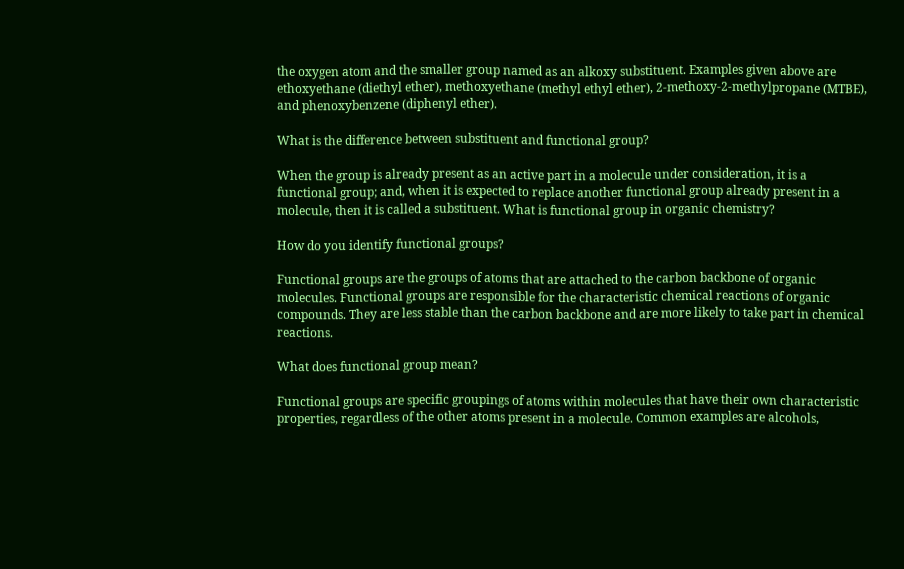the oxygen atom and the smaller group named as an alkoxy substituent. Examples given above are ethoxyethane (diethyl ether), methoxyethane (methyl ethyl ether), 2-methoxy-2-methylpropane (MTBE), and phenoxybenzene (diphenyl ether).

What is the difference between substituent and functional group?

When the group is already present as an active part in a molecule under consideration, it is a functional group; and, when it is expected to replace another functional group already present in a molecule, then it is called a substituent. What is functional group in organic chemistry?

How do you identify functional groups?

Functional groups are the groups of atoms that are attached to the carbon backbone of organic molecules. Functional groups are responsible for the characteristic chemical reactions of organic compounds. They are less stable than the carbon backbone and are more likely to take part in chemical reactions.

What does functional group mean?

Functional groups are specific groupings of atoms within molecules that have their own characteristic properties, regardless of the other atoms present in a molecule. Common examples are alcohols,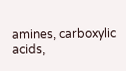amines, carboxylic acids,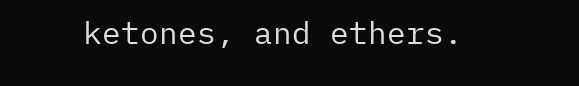ketones, and ethers.